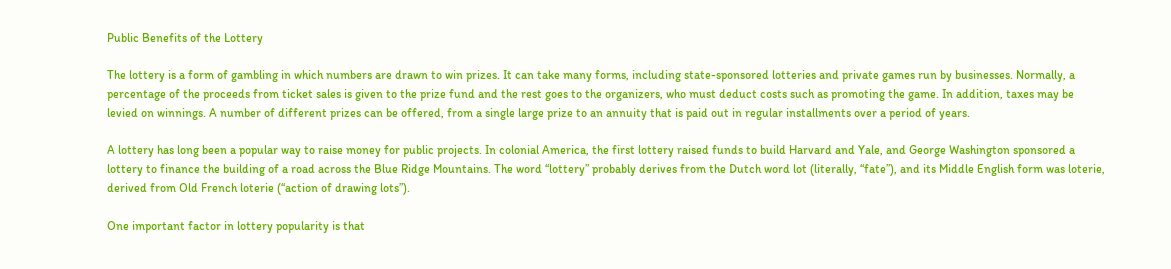Public Benefits of the Lottery

The lottery is a form of gambling in which numbers are drawn to win prizes. It can take many forms, including state-sponsored lotteries and private games run by businesses. Normally, a percentage of the proceeds from ticket sales is given to the prize fund and the rest goes to the organizers, who must deduct costs such as promoting the game. In addition, taxes may be levied on winnings. A number of different prizes can be offered, from a single large prize to an annuity that is paid out in regular installments over a period of years.

A lottery has long been a popular way to raise money for public projects. In colonial America, the first lottery raised funds to build Harvard and Yale, and George Washington sponsored a lottery to finance the building of a road across the Blue Ridge Mountains. The word “lottery” probably derives from the Dutch word lot (literally, “fate”), and its Middle English form was loterie, derived from Old French loterie (“action of drawing lots”).

One important factor in lottery popularity is that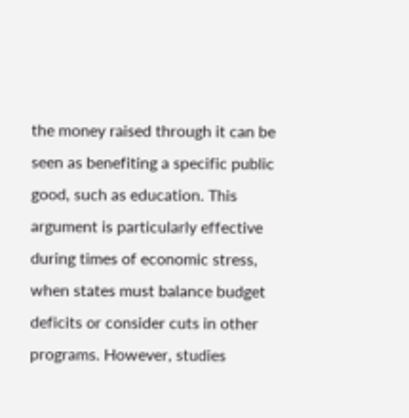the money raised through it can be seen as benefiting a specific public good, such as education. This argument is particularly effective during times of economic stress, when states must balance budget deficits or consider cuts in other programs. However, studies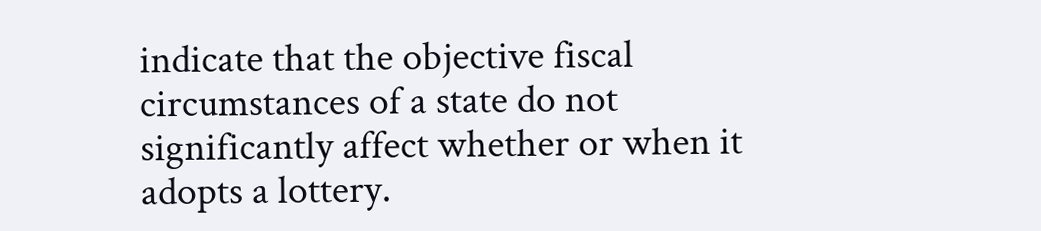indicate that the objective fiscal circumstances of a state do not significantly affect whether or when it adopts a lottery.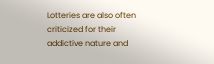Lotteries are also often criticized for their addictive nature and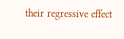their regressive effect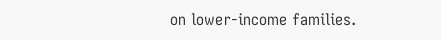on lower-income families.